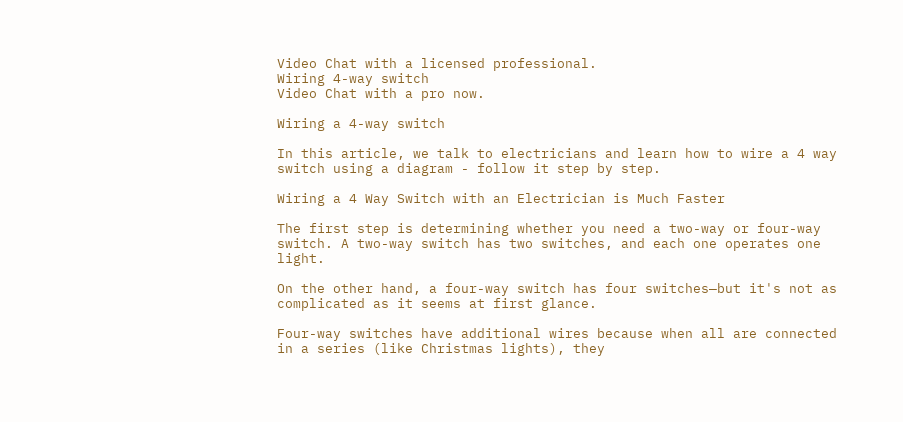Video Chat with a licensed professional.
Wiring 4-way switch
Video Chat with a pro now.

Wiring a 4-way switch

In this article, we talk to electricians and learn how to wire a 4 way switch using a diagram - follow it step by step.

Wiring a 4 Way Switch with an Electrician is Much Faster

The first step is determining whether you need a two-way or four-way switch. A two-way switch has two switches, and each one operates one light.

On the other hand, a four-way switch has four switches—but it's not as complicated as it seems at first glance.

Four-way switches have additional wires because when all are connected in a series (like Christmas lights), they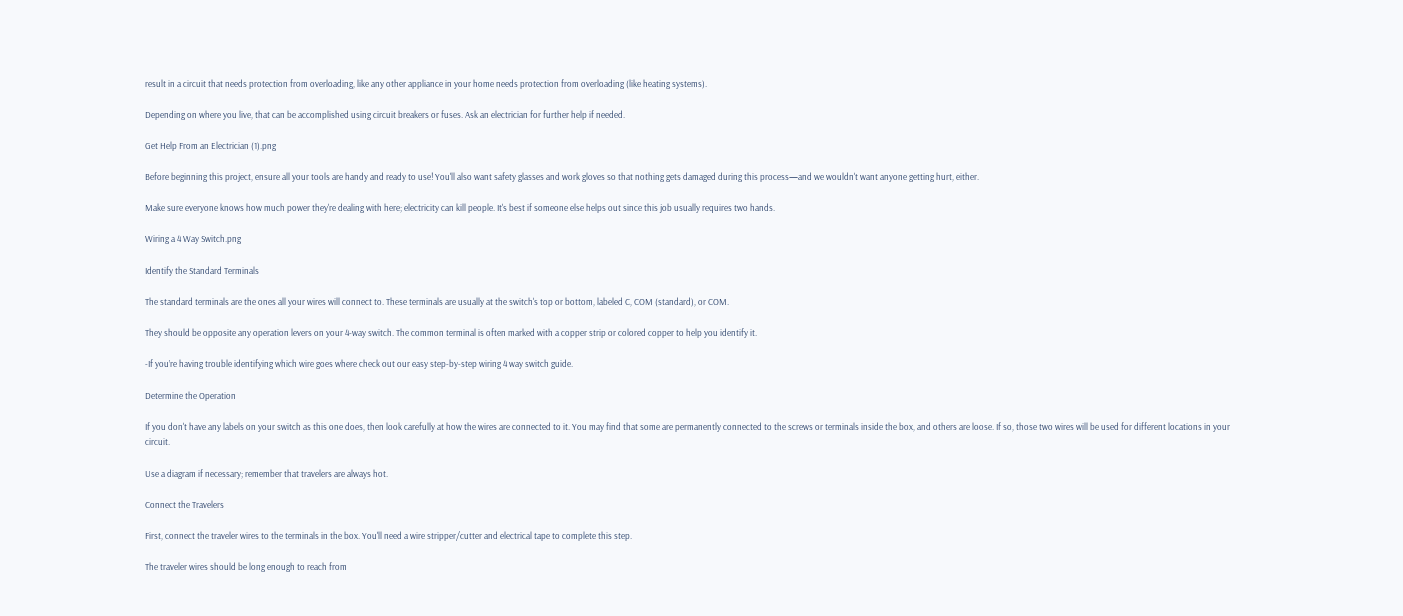result in a circuit that needs protection from overloading, like any other appliance in your home needs protection from overloading (like heating systems).

Depending on where you live, that can be accomplished using circuit breakers or fuses. Ask an electrician for further help if needed.

Get Help From an Electrician (1).png

Before beginning this project, ensure all your tools are handy and ready to use! You'll also want safety glasses and work gloves so that nothing gets damaged during this process—and we wouldn't want anyone getting hurt, either.

Make sure everyone knows how much power they're dealing with here; electricity can kill people. It's best if someone else helps out since this job usually requires two hands.

Wiring a 4 Way Switch.png

Identify the Standard Terminals

The standard terminals are the ones all your wires will connect to. These terminals are usually at the switch's top or bottom, labeled C, COM (standard), or COM.

They should be opposite any operation levers on your 4-way switch. The common terminal is often marked with a copper strip or colored copper to help you identify it.

-If you’re having trouble identifying which wire goes where check out our easy step-by-step wiring 4 way switch guide.

Determine the Operation

If you don't have any labels on your switch as this one does, then look carefully at how the wires are connected to it. You may find that some are permanently connected to the screws or terminals inside the box, and others are loose. If so, those two wires will be used for different locations in your circuit.

Use a diagram if necessary; remember that travelers are always hot.

Connect the Travelers

First, connect the traveler wires to the terminals in the box. You'll need a wire stripper/cutter and electrical tape to complete this step.

The traveler wires should be long enough to reach from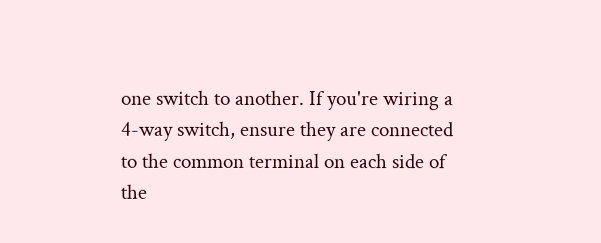one switch to another. If you're wiring a 4-way switch, ensure they are connected to the common terminal on each side of the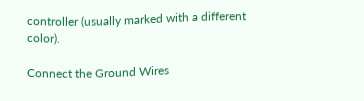controller (usually marked with a different color).

Connect the Ground Wires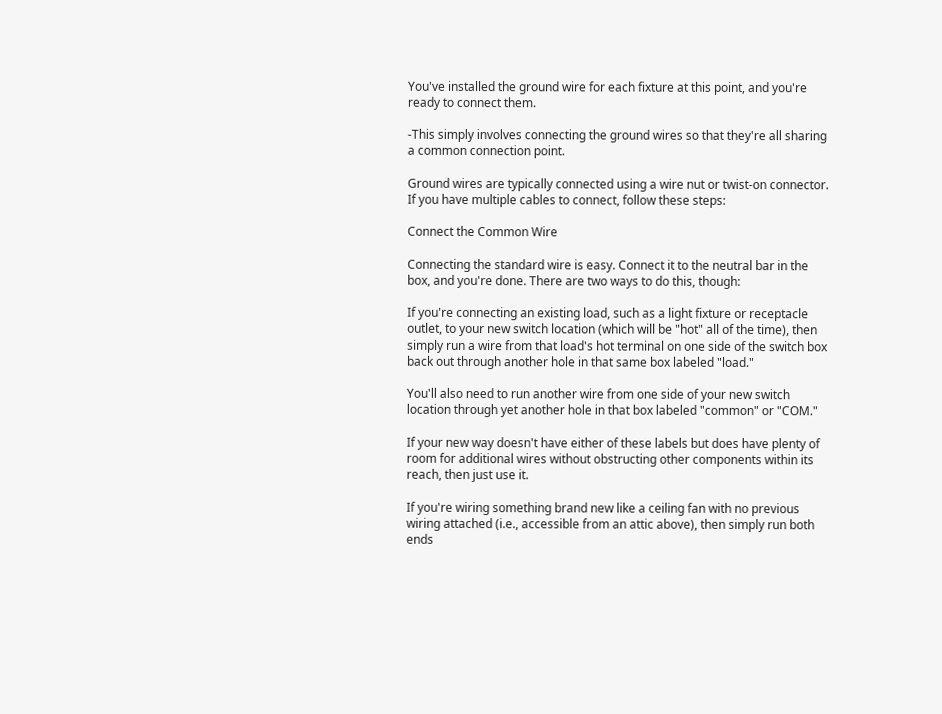You've installed the ground wire for each fixture at this point, and you're ready to connect them.

-This simply involves connecting the ground wires so that they're all sharing a common connection point.

Ground wires are typically connected using a wire nut or twist-on connector. If you have multiple cables to connect, follow these steps:

Connect the Common Wire

Connecting the standard wire is easy. Connect it to the neutral bar in the box, and you're done. There are two ways to do this, though:

If you're connecting an existing load, such as a light fixture or receptacle outlet, to your new switch location (which will be "hot" all of the time), then simply run a wire from that load's hot terminal on one side of the switch box back out through another hole in that same box labeled "load."

You'll also need to run another wire from one side of your new switch location through yet another hole in that box labeled "common" or "COM."

If your new way doesn't have either of these labels but does have plenty of room for additional wires without obstructing other components within its reach, then just use it.

If you're wiring something brand new like a ceiling fan with no previous wiring attached (i.e., accessible from an attic above), then simply run both ends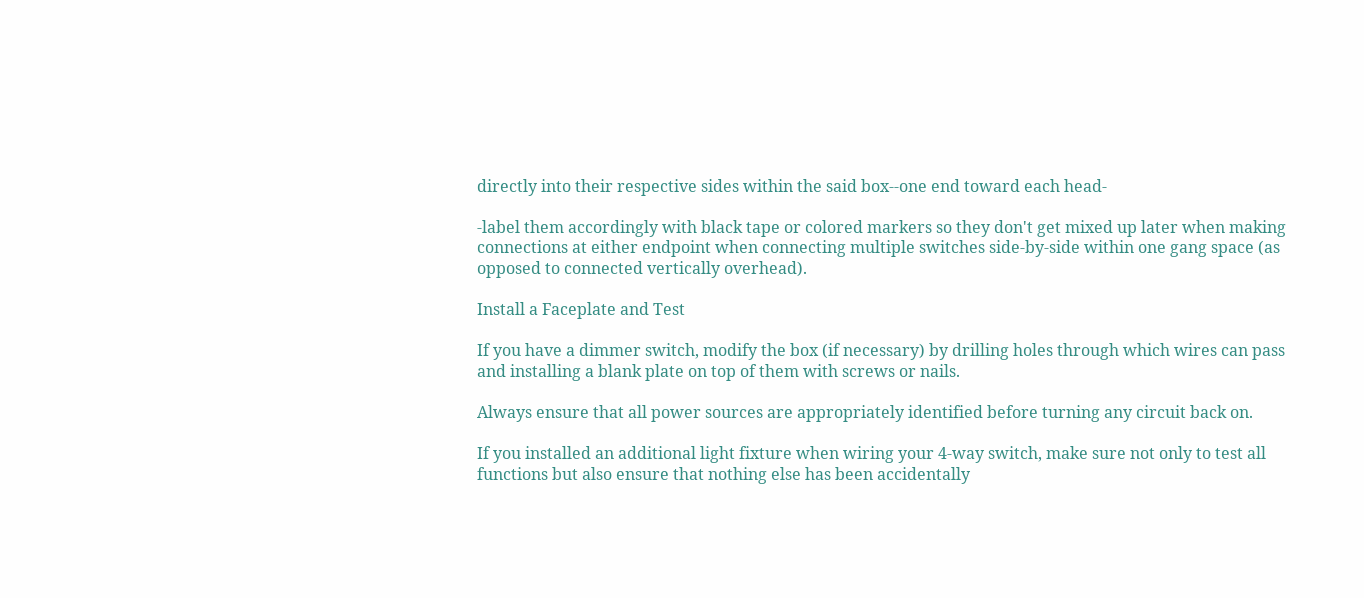directly into their respective sides within the said box--one end toward each head-

-label them accordingly with black tape or colored markers so they don't get mixed up later when making connections at either endpoint when connecting multiple switches side-by-side within one gang space (as opposed to connected vertically overhead).

Install a Faceplate and Test

If you have a dimmer switch, modify the box (if necessary) by drilling holes through which wires can pass and installing a blank plate on top of them with screws or nails.

Always ensure that all power sources are appropriately identified before turning any circuit back on.

If you installed an additional light fixture when wiring your 4-way switch, make sure not only to test all functions but also ensure that nothing else has been accidentally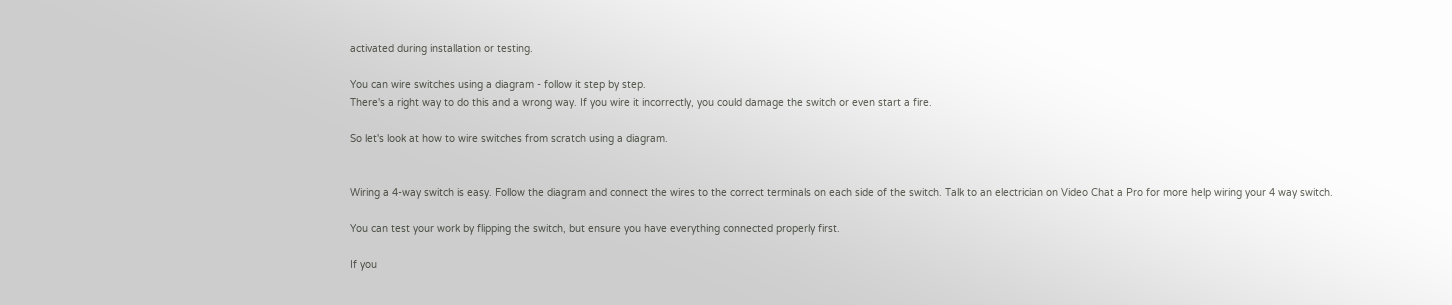activated during installation or testing.

You can wire switches using a diagram - follow it step by step.
There's a right way to do this and a wrong way. If you wire it incorrectly, you could damage the switch or even start a fire.

So let's look at how to wire switches from scratch using a diagram.


Wiring a 4-way switch is easy. Follow the diagram and connect the wires to the correct terminals on each side of the switch. Talk to an electrician on Video Chat a Pro for more help wiring your 4 way switch.

You can test your work by flipping the switch, but ensure you have everything connected properly first.

If you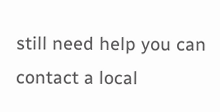still need help you can contact a local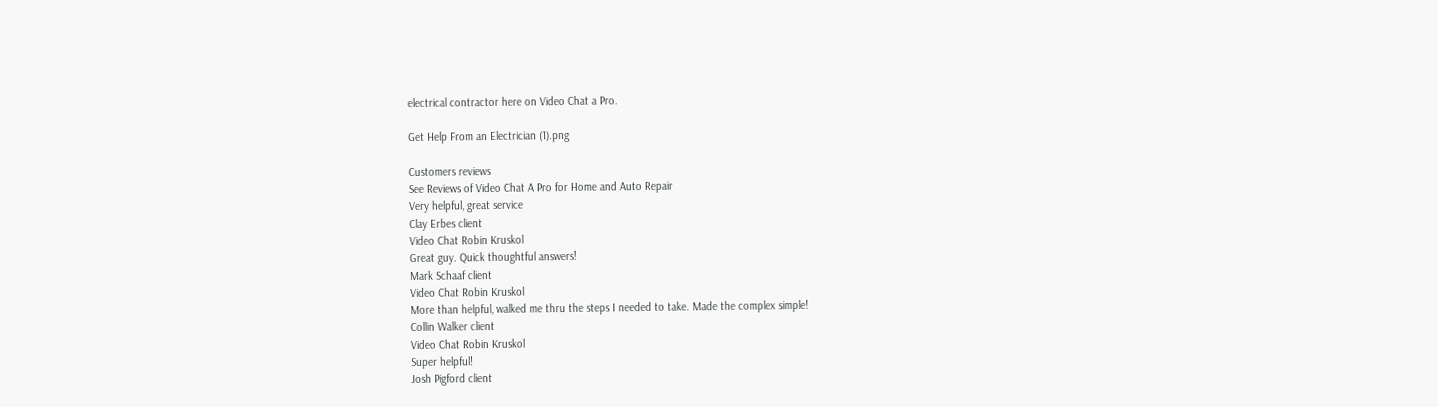electrical contractor here on Video Chat a Pro.

Get Help From an Electrician (1).png

Customers reviews
See Reviews of Video Chat A Pro for Home and Auto Repair
Very helpful, great service
Clay Erbes client
Video Chat Robin Kruskol
Great guy. Quick thoughtful answers!
Mark Schaaf client
Video Chat Robin Kruskol
More than helpful, walked me thru the steps I needed to take. Made the complex simple!
Collin Walker client
Video Chat Robin Kruskol
Super helpful!
Josh Pigford client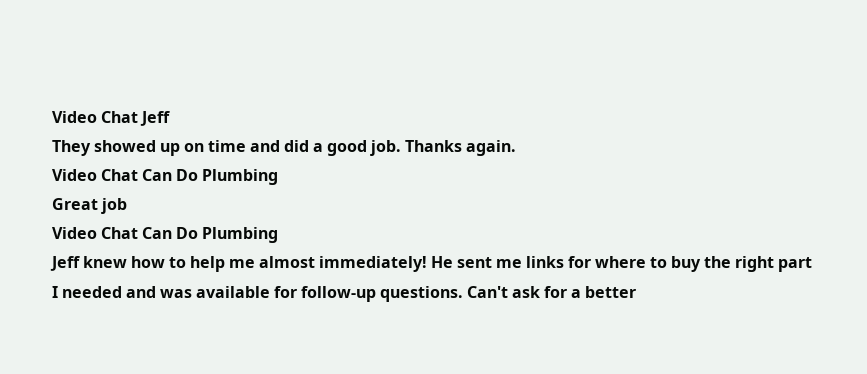Video Chat Jeff
They showed up on time and did a good job. Thanks again.
Video Chat Can Do Plumbing
Great job
Video Chat Can Do Plumbing
Jeff knew how to help me almost immediately! He sent me links for where to buy the right part I needed and was available for follow-up questions. Can't ask for a better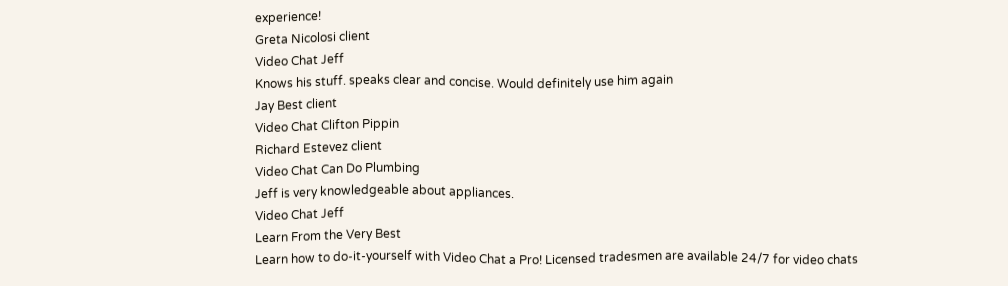experience!
Greta Nicolosi client
Video Chat Jeff
Knows his stuff. speaks clear and concise. Would definitely use him again
Jay Best client
Video Chat Clifton Pippin
Richard Estevez client
Video Chat Can Do Plumbing
Jeff is very knowledgeable about appliances.
Video Chat Jeff
Learn From the Very Best
Learn how to do-it-yourself with Video Chat a Pro! Licensed tradesmen are available 24/7 for video chats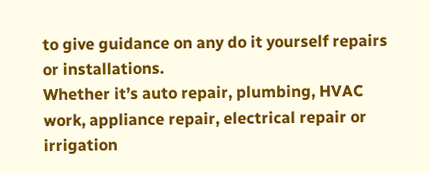to give guidance on any do it yourself repairs or installations.
Whether it’s auto repair, plumbing, HVAC work, appliance repair, electrical repair or irrigation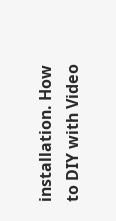installation. How to DIY with Video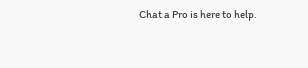Chat a Pro is here to help.